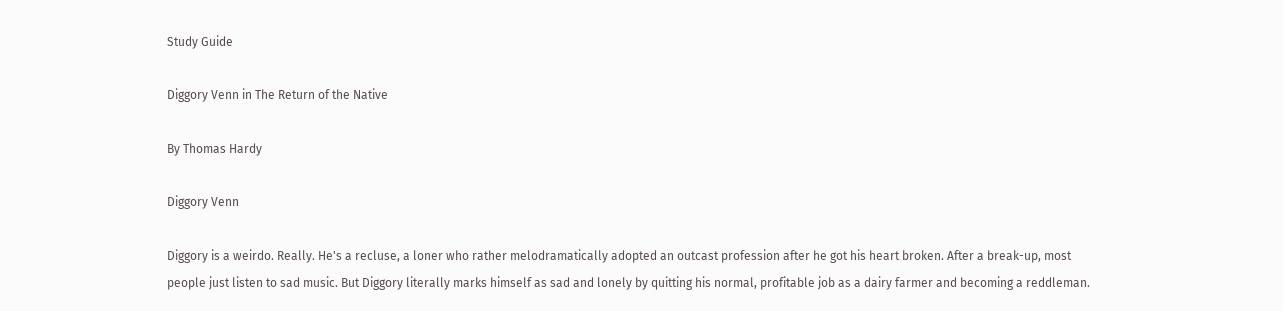Study Guide

Diggory Venn in The Return of the Native

By Thomas Hardy

Diggory Venn

Diggory is a weirdo. Really. He's a recluse, a loner who rather melodramatically adopted an outcast profession after he got his heart broken. After a break-up, most people just listen to sad music. But Diggory literally marks himself as sad and lonely by quitting his normal, profitable job as a dairy farmer and becoming a reddleman.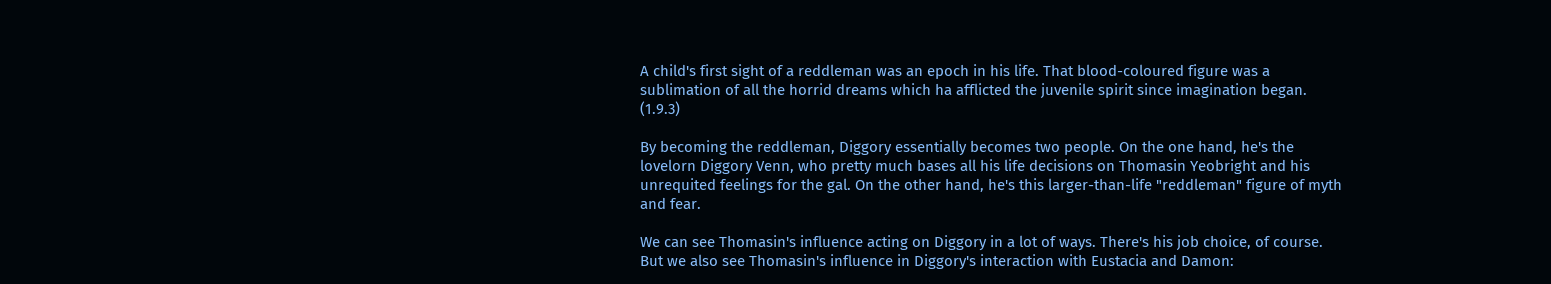A child's first sight of a reddleman was an epoch in his life. That blood-coloured figure was a sublimation of all the horrid dreams which ha afflicted the juvenile spirit since imagination began. (1.9.3)

By becoming the reddleman, Diggory essentially becomes two people. On the one hand, he's the lovelorn Diggory Venn, who pretty much bases all his life decisions on Thomasin Yeobright and his unrequited feelings for the gal. On the other hand, he's this larger-than-life "reddleman" figure of myth and fear.

We can see Thomasin's influence acting on Diggory in a lot of ways. There's his job choice, of course. But we also see Thomasin's influence in Diggory's interaction with Eustacia and Damon: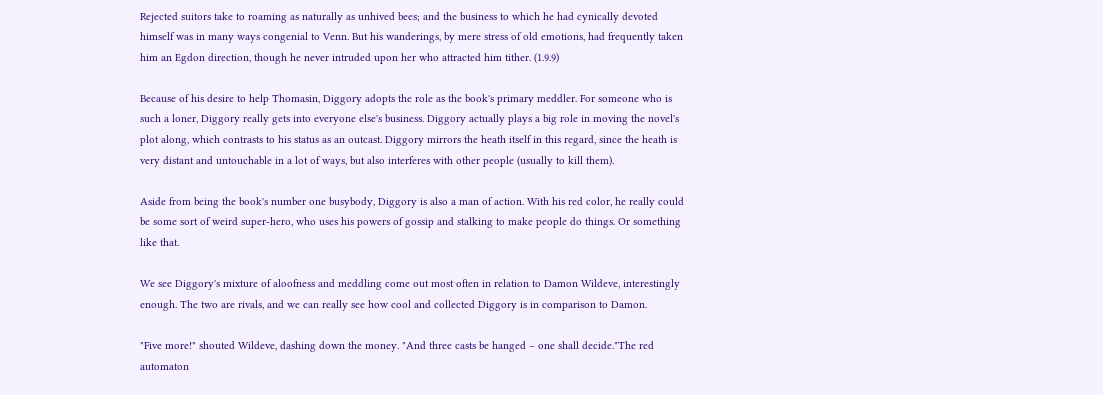Rejected suitors take to roaming as naturally as unhived bees; and the business to which he had cynically devoted himself was in many ways congenial to Venn. But his wanderings, by mere stress of old emotions, had frequently taken him an Egdon direction, though he never intruded upon her who attracted him tither. (1.9.9)

Because of his desire to help Thomasin, Diggory adopts the role as the book's primary meddler. For someone who is such a loner, Diggory really gets into everyone else's business. Diggory actually plays a big role in moving the novel's plot along, which contrasts to his status as an outcast. Diggory mirrors the heath itself in this regard, since the heath is very distant and untouchable in a lot of ways, but also interferes with other people (usually to kill them).

Aside from being the book's number one busybody, Diggory is also a man of action. With his red color, he really could be some sort of weird super-hero, who uses his powers of gossip and stalking to make people do things. Or something like that.

We see Diggory's mixture of aloofness and meddling come out most often in relation to Damon Wildeve, interestingly enough. The two are rivals, and we can really see how cool and collected Diggory is in comparison to Damon.

"Five more!" shouted Wildeve, dashing down the money. "And three casts be hanged – one shall decide."The red automaton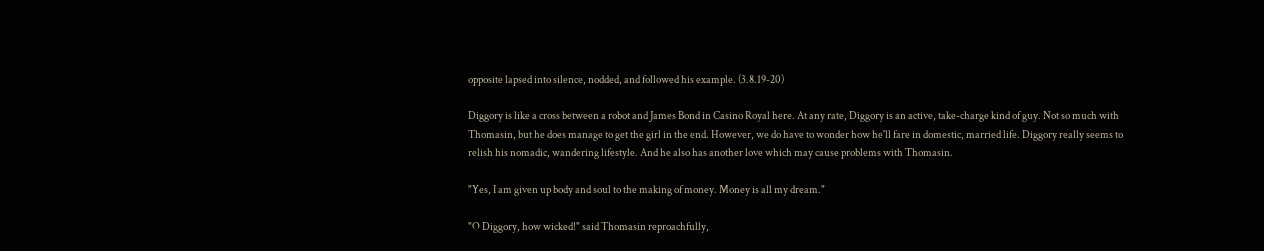opposite lapsed into silence, nodded, and followed his example. (3.8.19-20)

Diggory is like a cross between a robot and James Bond in Casino Royal here. At any rate, Diggory is an active, take-charge kind of guy. Not so much with Thomasin, but he does manage to get the girl in the end. However, we do have to wonder how he'll fare in domestic, married life. Diggory really seems to relish his nomadic, wandering lifestyle. And he also has another love which may cause problems with Thomasin.

"Yes, I am given up body and soul to the making of money. Money is all my dream."

"O Diggory, how wicked!" said Thomasin reproachfully,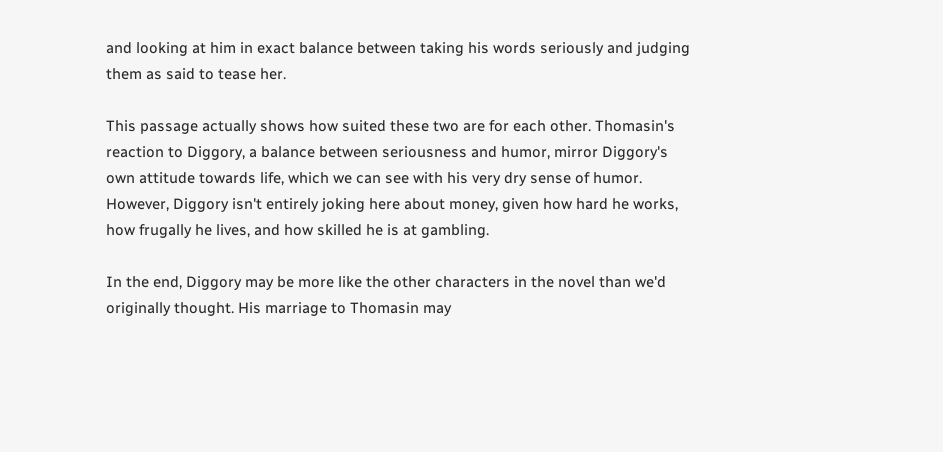and looking at him in exact balance between taking his words seriously and judging them as said to tease her.

This passage actually shows how suited these two are for each other. Thomasin's reaction to Diggory, a balance between seriousness and humor, mirror Diggory's own attitude towards life, which we can see with his very dry sense of humor. However, Diggory isn't entirely joking here about money, given how hard he works, how frugally he lives, and how skilled he is at gambling.

In the end, Diggory may be more like the other characters in the novel than we'd originally thought. His marriage to Thomasin may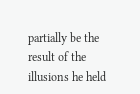partially be the result of the illusions he held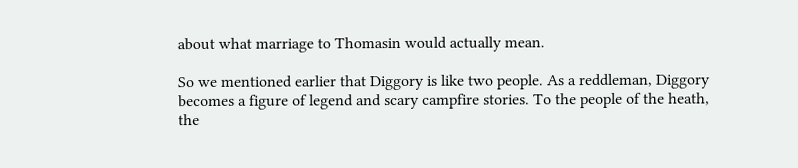about what marriage to Thomasin would actually mean.

So we mentioned earlier that Diggory is like two people. As a reddleman, Diggory becomes a figure of legend and scary campfire stories. To the people of the heath, the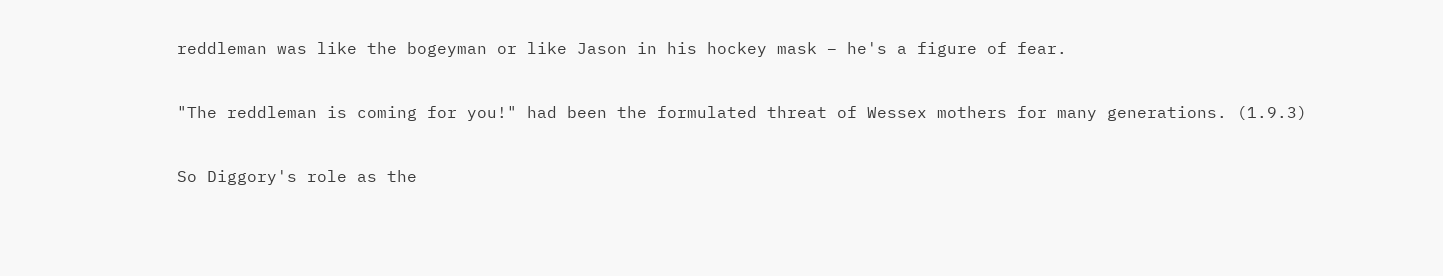reddleman was like the bogeyman or like Jason in his hockey mask – he's a figure of fear.

"The reddleman is coming for you!" had been the formulated threat of Wessex mothers for many generations. (1.9.3)

So Diggory's role as the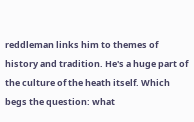reddleman links him to themes of history and tradition. He's a huge part of the culture of the heath itself. Which begs the question: what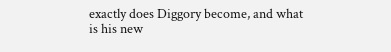exactly does Diggory become, and what is his new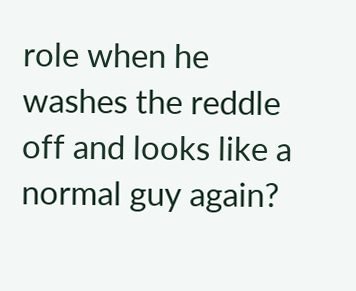role when he washes the reddle off and looks like a normal guy again?